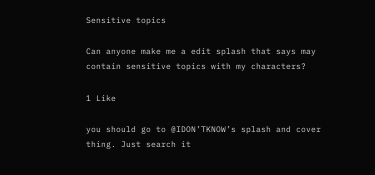Sensitive topics

Can anyone make me a edit splash that says may contain sensitive topics with my characters?

1 Like

you should go to @IDON’TKNOW’s splash and cover thing. Just search it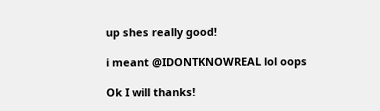up shes really good!

i meant @IDONTKNOWREAL lol oops

Ok I will thanks!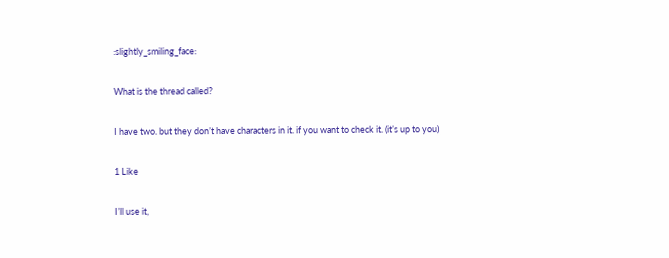:slightly_smiling_face:

What is the thread called?

I have two. but they don’t have characters in it. if you want to check it. (it’s up to you)

1 Like

I’ll use it,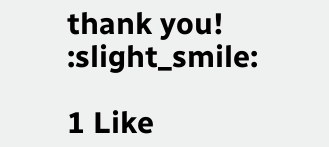thank you! :slight_smile:

1 Like